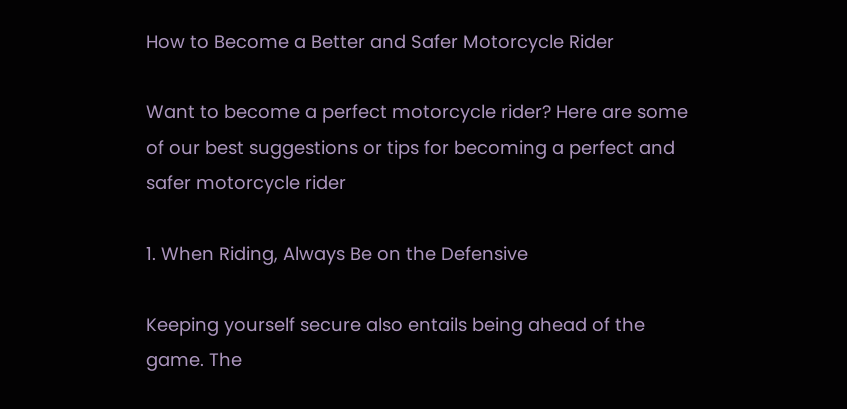How to Become a Better and Safer Motorcycle Rider

Want to become a perfect motorcycle rider? Here are some of our best suggestions or tips for becoming a perfect and safer motorcycle rider

1. When Riding, Always Be on the Defensive

Keeping yourself secure also entails being ahead of the game. The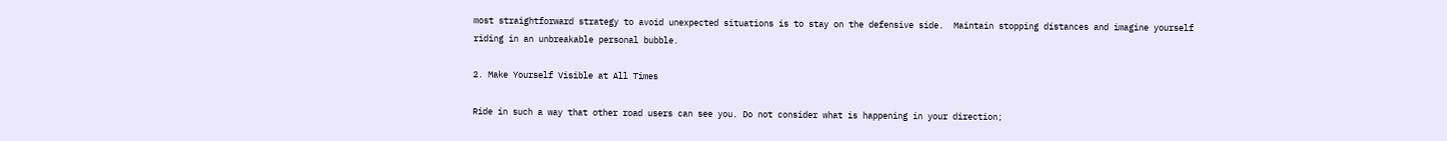most straightforward strategy to avoid unexpected situations is to stay on the defensive side.  Maintain stopping distances and imagine yourself riding in an unbreakable personal bubble.

2. Make Yourself Visible at All Times

Ride in such a way that other road users can see you. Do not consider what is happening in your direction;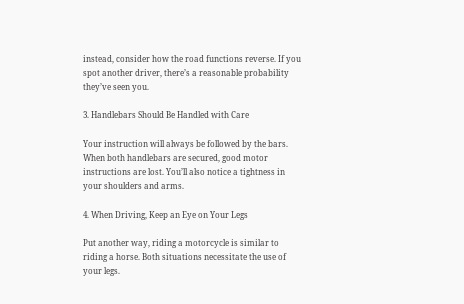instead, consider how the road functions reverse. If you spot another driver, there’s a reasonable probability they’ve seen you.

3. Handlebars Should Be Handled with Care

Your instruction will always be followed by the bars. When both handlebars are secured, good motor instructions are lost. You’ll also notice a tightness in your shoulders and arms.

4. When Driving, Keep an Eye on Your Legs

Put another way, riding a motorcycle is similar to riding a horse. Both situations necessitate the use of your legs.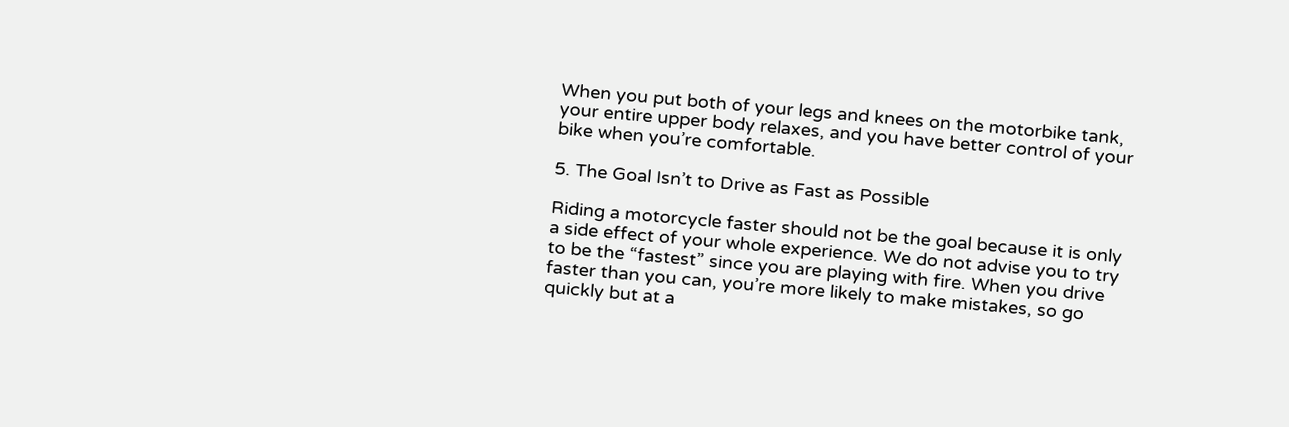When you put both of your legs and knees on the motorbike tank, your entire upper body relaxes, and you have better control of your bike when you’re comfortable.

5. The Goal Isn’t to Drive as Fast as Possible

Riding a motorcycle faster should not be the goal because it is only a side effect of your whole experience. We do not advise you to try to be the “fastest” since you are playing with fire. When you drive faster than you can, you’re more likely to make mistakes, so go quickly but at a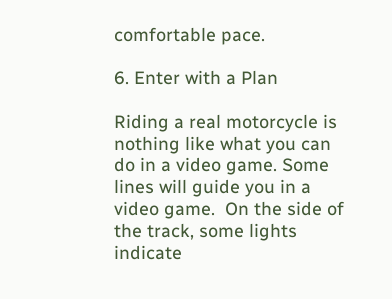comfortable pace.

6. Enter with a Plan

Riding a real motorcycle is nothing like what you can do in a video game. Some lines will guide you in a video game.  On the side of the track, some lights indicate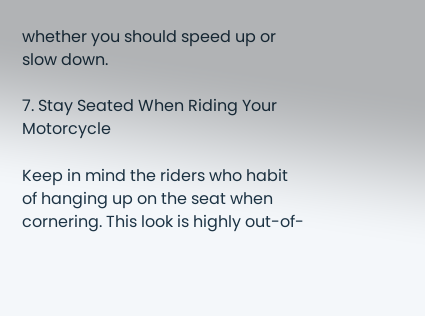whether you should speed up or slow down.

7. Stay Seated When Riding Your Motorcycle

Keep in mind the riders who habit of hanging up on the seat when cornering. This look is highly out-of-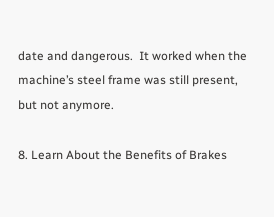date and dangerous.  It worked when the machine’s steel frame was still present, but not anymore.

8. Learn About the Benefits of Brakes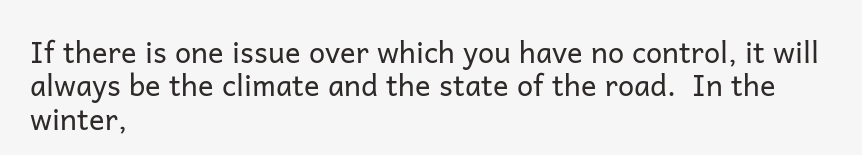If there is one issue over which you have no control, it will always be the climate and the state of the road.  In the winter,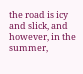the road is icy and slick, and however, in the summer,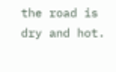the road is dry and hot.